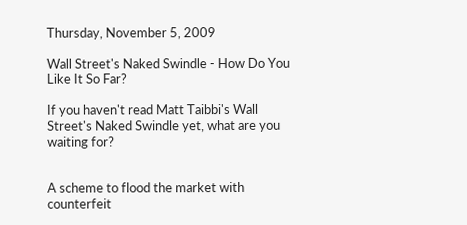Thursday, November 5, 2009

Wall Street's Naked Swindle - How Do You Like It So Far?

If you haven't read Matt Taibbi's Wall Street's Naked Swindle yet, what are you waiting for?


A scheme to flood the market with counterfeit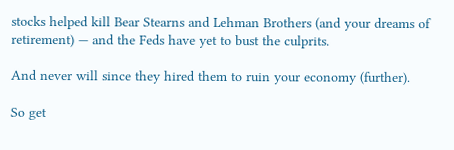stocks helped kill Bear Stearns and Lehman Brothers (and your dreams of retirement) — and the Feds have yet to bust the culprits.

And never will since they hired them to ruin your economy (further).

So get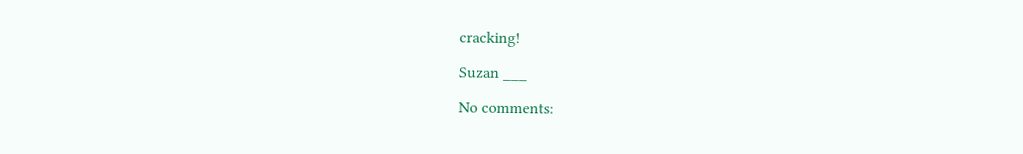cracking!

Suzan ___

No comments: